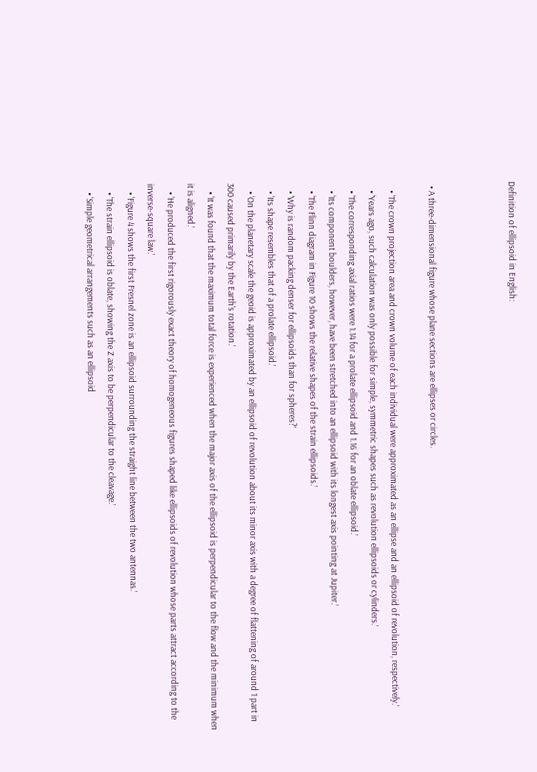Definition of ellipsoid in English:



  • A three-dimensional figure whose plane sections are ellipses or circles.

    • ‘The crown projection area and crown volume of each individual were approximated as an ellipse and an ellipsoid of revolution, respectively.’
    • ‘Years ago, such calculation was only possible for simple, symmetric shapes such as revolution ellipsoids or cylinders.’
    • ‘The corresponding axial ratios were 1.14 for a prolate ellipsoid and 1.16 for an oblate ellipsoid.’
    • ‘Its component boulders, however, have been stretched into an ellipsoid with its longest axis pointing at Jupiter.’
    • ‘The Flinn diagram in Figure 10 shows the relative shapes of the strain ellipsoids.’
    • ‘Why is random packing denser for ellipsoids than for spheres?’
    • ‘Its shape resembles that of a prolate ellipsoid.’
    • ‘On the planetary scale the geoid is approximated by an ellipsoid of revolution about its minor axis with a degree of flattening of around 1 part in 300 caused primarily by the Earth's rotation.’
    • ‘It was found that the maximum total force is experienced when the major axis of the ellipsoid is perpendicular to the flow and the minimum when it is aligned.’
    • ‘He produced the first rigorously exact theory of homogeneous figures shaped like ellipsoids of revolution whose parts attract according to the inverse-square law.’
    • ‘Figure 4 shows the first Fresnel zone is an ellipsoid surrounding the straight line between the two antennas.’
    • ‘The strain ellipsoid is oblate, showing the Z axis to be perpendicular to the cleavage.’
    • ‘Simple geometrical arrangements such as an ellipsoid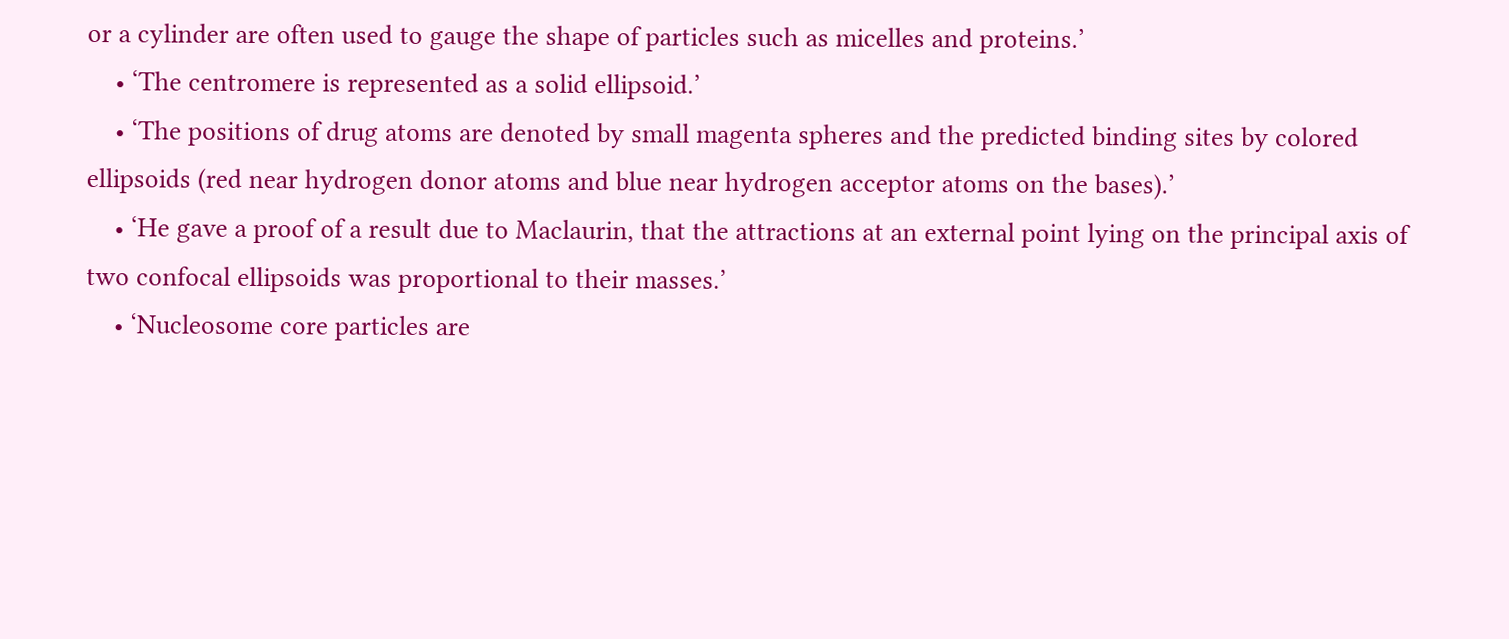or a cylinder are often used to gauge the shape of particles such as micelles and proteins.’
    • ‘The centromere is represented as a solid ellipsoid.’
    • ‘The positions of drug atoms are denoted by small magenta spheres and the predicted binding sites by colored ellipsoids (red near hydrogen donor atoms and blue near hydrogen acceptor atoms on the bases).’
    • ‘He gave a proof of a result due to Maclaurin, that the attractions at an external point lying on the principal axis of two confocal ellipsoids was proportional to their masses.’
    • ‘Nucleosome core particles are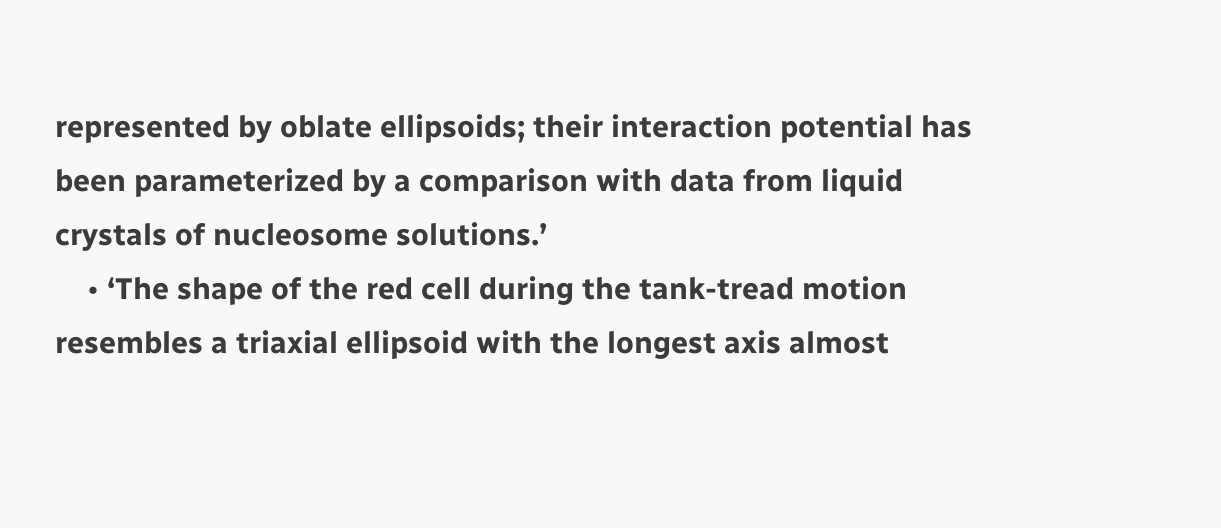represented by oblate ellipsoids; their interaction potential has been parameterized by a comparison with data from liquid crystals of nucleosome solutions.’
    • ‘The shape of the red cell during the tank-tread motion resembles a triaxial ellipsoid with the longest axis almost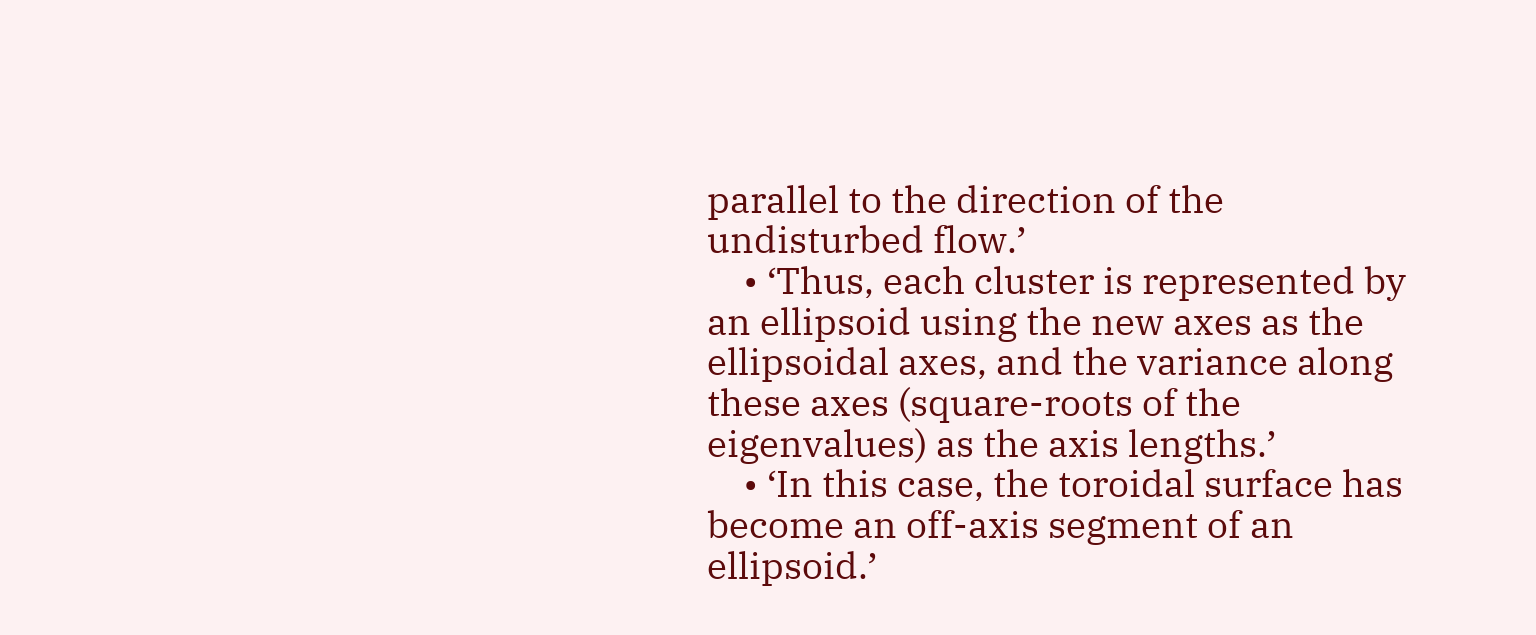parallel to the direction of the undisturbed flow.’
    • ‘Thus, each cluster is represented by an ellipsoid using the new axes as the ellipsoidal axes, and the variance along these axes (square-roots of the eigenvalues) as the axis lengths.’
    • ‘In this case, the toroidal surface has become an off-axis segment of an ellipsoid.’